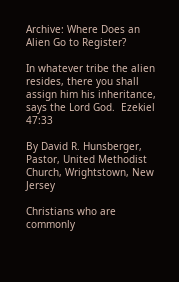Archive: Where Does an Alien Go to Register?

In whatever tribe the alien resides, there you shall assign him his inheritance, says the Lord God.  Ezekiel 47:33

By David R. Hunsberger, Pastor, United Methodist Church, Wrightstown, New Jersey

Christians who are commonly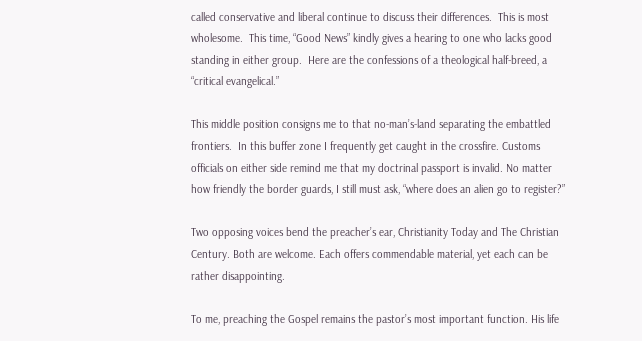called conservative and liberal continue to discuss their differences.  This is most wholesome.  This time, “Good News” kindly gives a hearing to one who lacks good standing in either group.  Here are the confessions of a theological half-breed, a “critical evangelical.”

This middle position consigns me to that no-man’s-land separating the embattled frontiers.  In this buffer zone I frequently get caught in the crossfire. Customs officials on either side remind me that my doctrinal passport is invalid. No matter how friendly the border guards, I still must ask, “where does an alien go to register?”

Two opposing voices bend the preacher’s ear, Christianity Today and The Christian Century. Both are welcome. Each offers commendable material, yet each can be rather disappointing.

To me, preaching the Gospel remains the pastor’s most important function. His life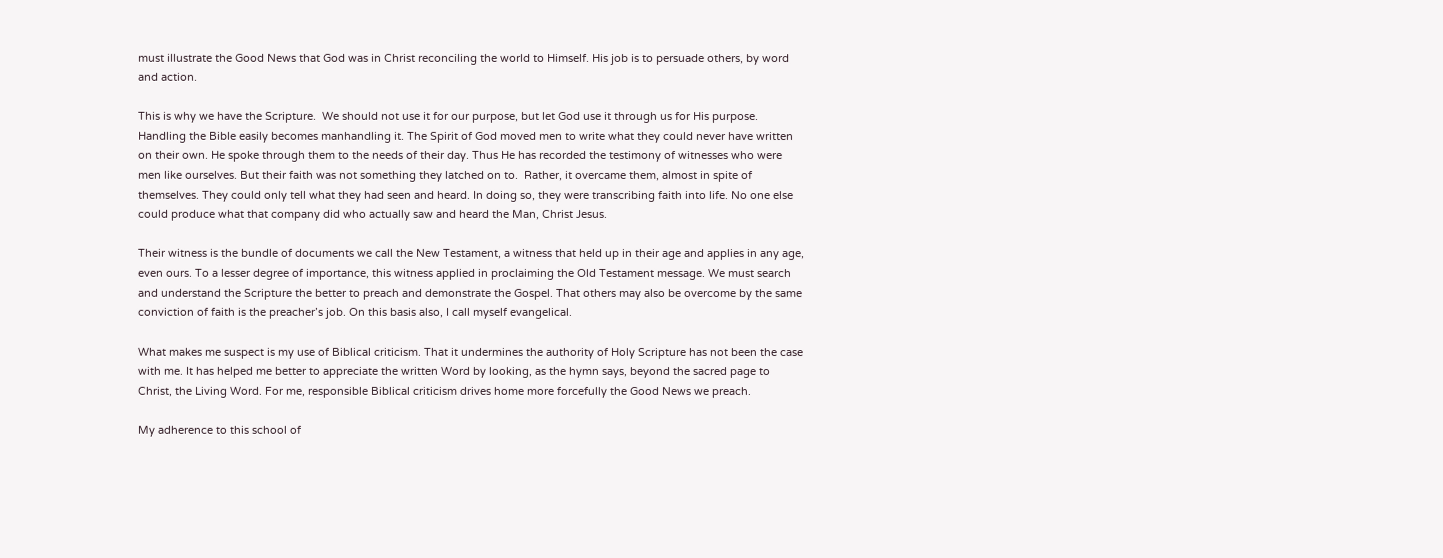must illustrate the Good News that God was in Christ reconciling the world to Himself. His job is to persuade others, by word and action.

This is why we have the Scripture.  We should not use it for our purpose, but let God use it through us for His purpose. Handling the Bible easily becomes manhandling it. The Spirit of God moved men to write what they could never have written on their own. He spoke through them to the needs of their day. Thus He has recorded the testimony of witnesses who were men like ourselves. But their faith was not something they latched on to.  Rather, it overcame them, almost in spite of themselves. They could only tell what they had seen and heard. In doing so, they were transcribing faith into life. No one else could produce what that company did who actually saw and heard the Man, Christ Jesus.

Their witness is the bundle of documents we call the New Testament, a witness that held up in their age and applies in any age, even ours. To a lesser degree of importance, this witness applied in proclaiming the Old Testament message. We must search and understand the Scripture the better to preach and demonstrate the Gospel. That others may also be overcome by the same conviction of faith is the preacher’s job. On this basis also, I call myself evangelical.

What makes me suspect is my use of Biblical criticism. That it undermines the authority of Holy Scripture has not been the case with me. It has helped me better to appreciate the written Word by looking, as the hymn says, beyond the sacred page to Christ, the Living Word. For me, responsible Biblical criticism drives home more forcefully the Good News we preach.

My adherence to this school of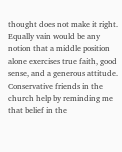thought does not make it right.  Equally vain would be any notion that a middle position alone exercises true faith, good sense, and a generous attitude. Conservative friends in the church help by reminding me that belief in the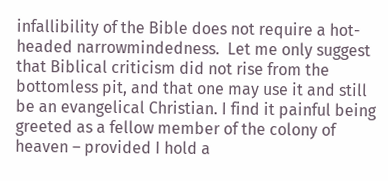infallibility of the Bible does not require a hot-headed narrowmindedness.  Let me only suggest that Biblical criticism did not rise from the bottomless pit, and that one may use it and still be an evangelical Christian. I find it painful being greeted as a fellow member of the colony of heaven – provided I hold a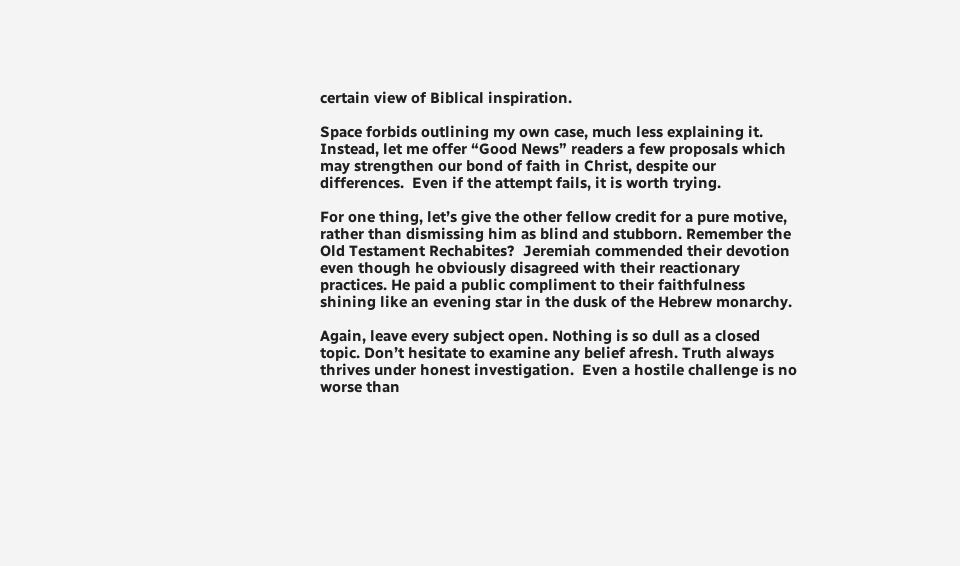certain view of Biblical inspiration.

Space forbids outlining my own case, much less explaining it. Instead, let me offer “Good News” readers a few proposals which may strengthen our bond of faith in Christ, despite our differences.  Even if the attempt fails, it is worth trying.

For one thing, let’s give the other fellow credit for a pure motive, rather than dismissing him as blind and stubborn. Remember the Old Testament Rechabites?  Jeremiah commended their devotion even though he obviously disagreed with their reactionary practices. He paid a public compliment to their faithfulness shining like an evening star in the dusk of the Hebrew monarchy.

Again, leave every subject open. Nothing is so dull as a closed topic. Don’t hesitate to examine any belief afresh. Truth always thrives under honest investigation.  Even a hostile challenge is no worse than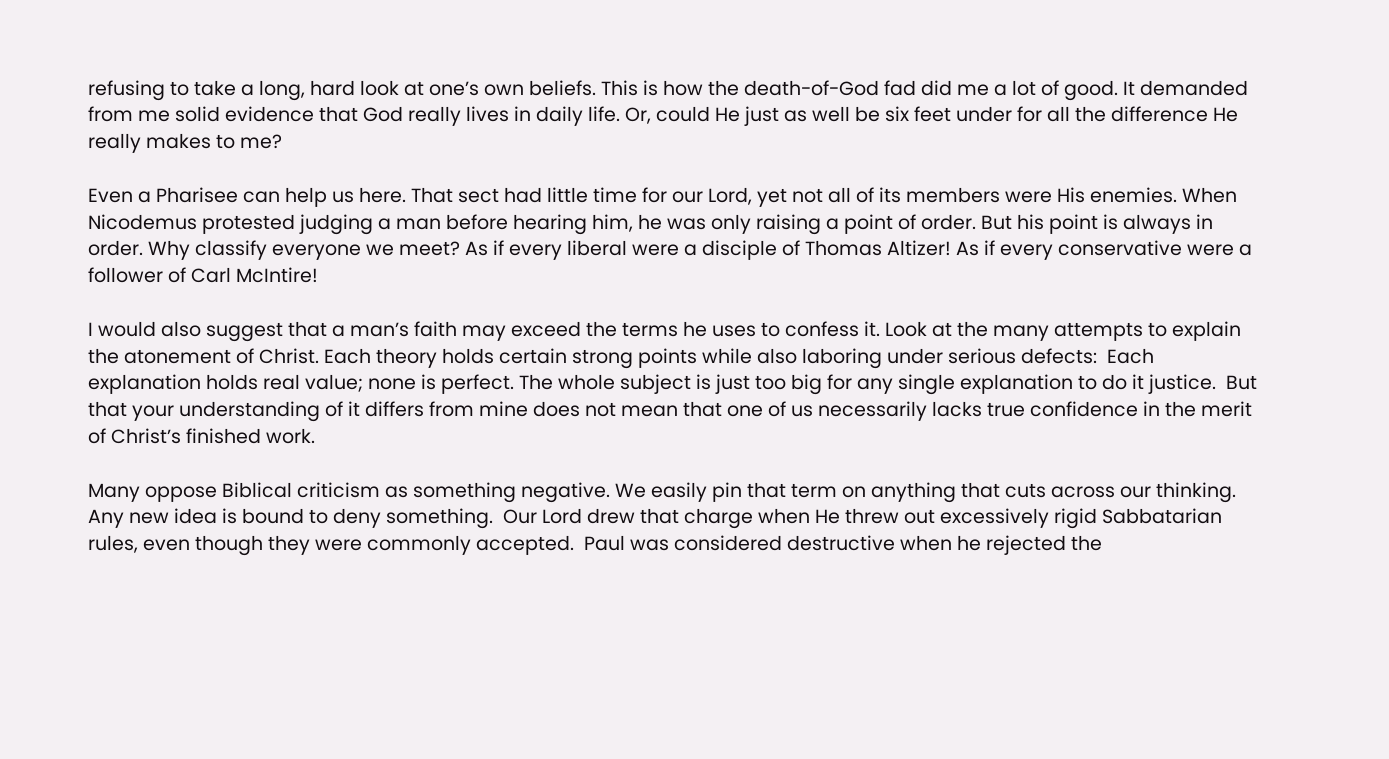refusing to take a long, hard look at one’s own beliefs. This is how the death-of-God fad did me a lot of good. It demanded from me solid evidence that God really lives in daily life. Or, could He just as well be six feet under for all the difference He really makes to me?

Even a Pharisee can help us here. That sect had little time for our Lord, yet not all of its members were His enemies. When Nicodemus protested judging a man before hearing him, he was only raising a point of order. But his point is always in order. Why classify everyone we meet? As if every liberal were a disciple of Thomas Altizer! As if every conservative were a follower of Carl McIntire!

I would also suggest that a man’s faith may exceed the terms he uses to confess it. Look at the many attempts to explain the atonement of Christ. Each theory holds certain strong points while also laboring under serious defects:  Each explanation holds real value; none is perfect. The whole subject is just too big for any single explanation to do it justice.  But that your understanding of it differs from mine does not mean that one of us necessarily lacks true confidence in the merit of Christ’s finished work.

Many oppose Biblical criticism as something negative. We easily pin that term on anything that cuts across our thinking. Any new idea is bound to deny something.  Our Lord drew that charge when He threw out excessively rigid Sabbatarian rules, even though they were commonly accepted.  Paul was considered destructive when he rejected the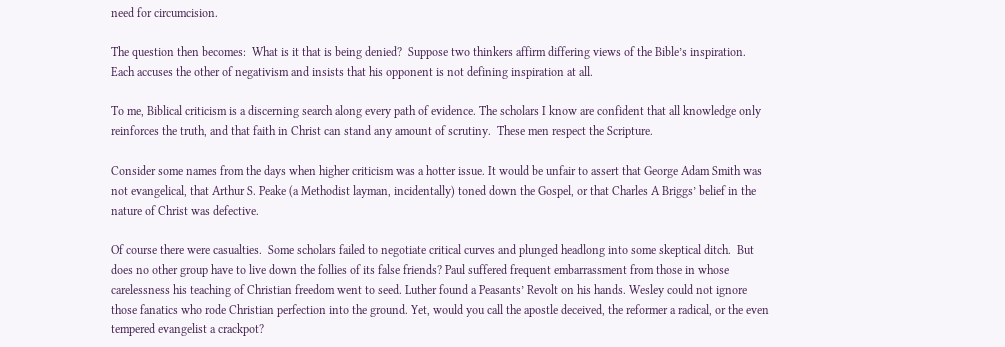need for circumcision.

The question then becomes:  What is it that is being denied?  Suppose two thinkers affirm differing views of the Bible’s inspiration.  Each accuses the other of negativism and insists that his opponent is not defining inspiration at all.

To me, Biblical criticism is a discerning search along every path of evidence. The scholars I know are confident that all knowledge only reinforces the truth, and that faith in Christ can stand any amount of scrutiny.  These men respect the Scripture.

Consider some names from the days when higher criticism was a hotter issue. It would be unfair to assert that George Adam Smith was not evangelical, that Arthur S. Peake (a Methodist layman, incidentally) toned down the Gospel, or that Charles A Briggs’ belief in the nature of Christ was defective.

Of course there were casualties.  Some scholars failed to negotiate critical curves and plunged headlong into some skeptical ditch.  But does no other group have to live down the follies of its false friends? Paul suffered frequent embarrassment from those in whose carelessness his teaching of Christian freedom went to seed. Luther found a Peasants’ Revolt on his hands. Wesley could not ignore those fanatics who rode Christian perfection into the ground. Yet, would you call the apostle deceived, the reformer a radical, or the even tempered evangelist a crackpot?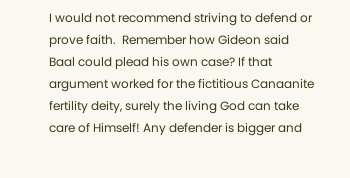I would not recommend striving to defend or prove faith.  Remember how Gideon said Baal could plead his own case? If that argument worked for the fictitious Canaanite fertility deity, surely the living God can take care of Himself! Any defender is bigger and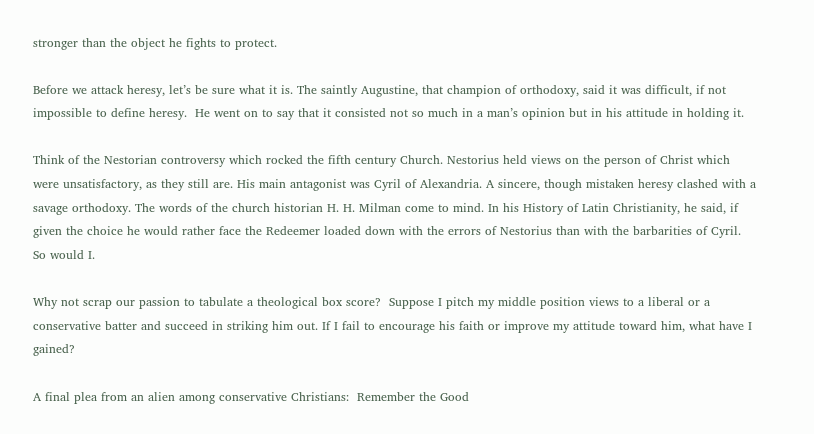stronger than the object he fights to protect.

Before we attack heresy, let’s be sure what it is. The saintly Augustine, that champion of orthodoxy, said it was difficult, if not impossible to define heresy.  He went on to say that it consisted not so much in a man’s opinion but in his attitude in holding it.

Think of the Nestorian controversy which rocked the fifth century Church. Nestorius held views on the person of Christ which were unsatisfactory, as they still are. His main antagonist was Cyril of Alexandria. A sincere, though mistaken heresy clashed with a savage orthodoxy. The words of the church historian H. H. Milman come to mind. In his History of Latin Christianity, he said, if given the choice he would rather face the Redeemer loaded down with the errors of Nestorius than with the barbarities of Cyril. So would I.

Why not scrap our passion to tabulate a theological box score?  Suppose I pitch my middle position views to a liberal or a conservative batter and succeed in striking him out. If I fail to encourage his faith or improve my attitude toward him, what have I gained?

A final plea from an alien among conservative Christians:  Remember the Good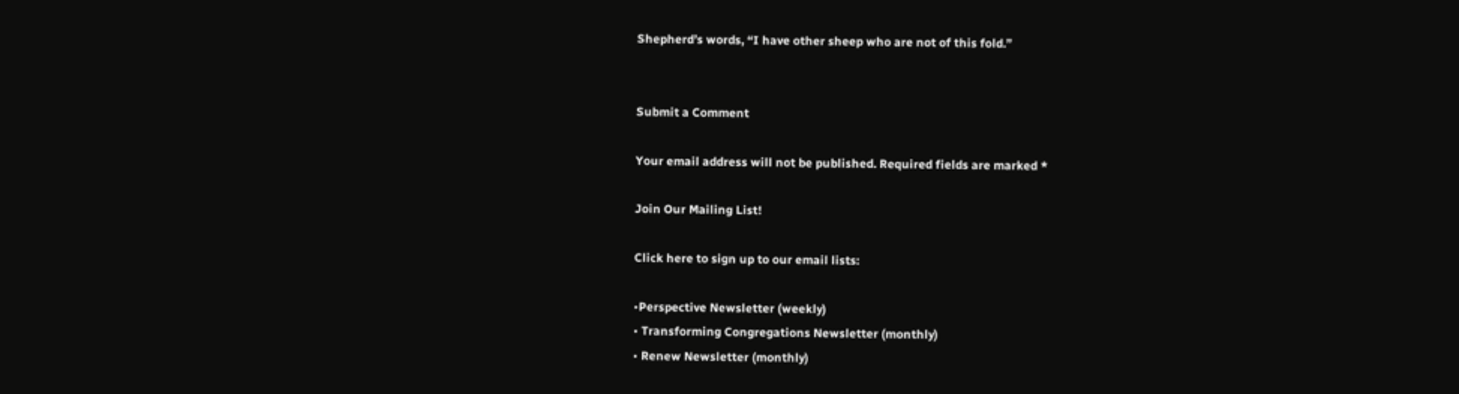Shepherd’s words, “I have other sheep who are not of this fold.”


Submit a Comment

Your email address will not be published. Required fields are marked *

Join Our Mailing List!

Click here to sign up to our email lists:

•Perspective Newsletter (weekly)
• Transforming Congregations Newsletter (monthly)
• Renew Newsletter (monthly)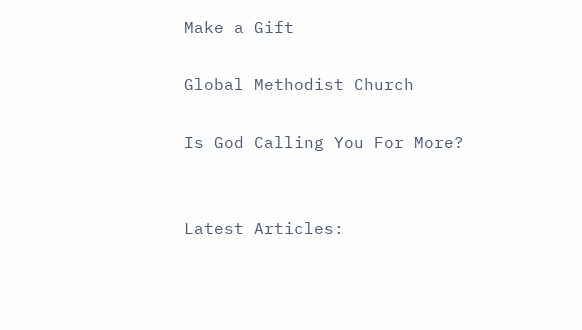Make a Gift

Global Methodist Church

Is God Calling You For More?


Latest Articles: